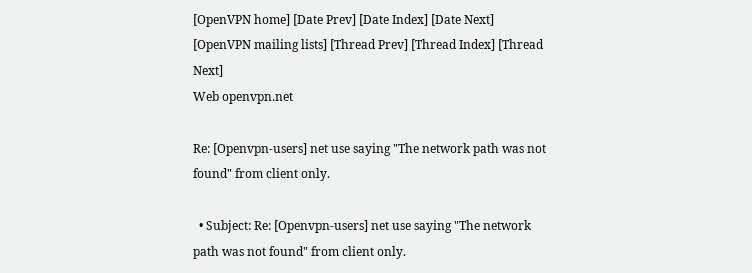[OpenVPN home] [Date Prev] [Date Index] [Date Next]
[OpenVPN mailing lists] [Thread Prev] [Thread Index] [Thread Next]
Web openvpn.net

Re: [Openvpn-users] net use saying "The network path was not found" from client only.

  • Subject: Re: [Openvpn-users] net use saying "The network path was not found" from client only.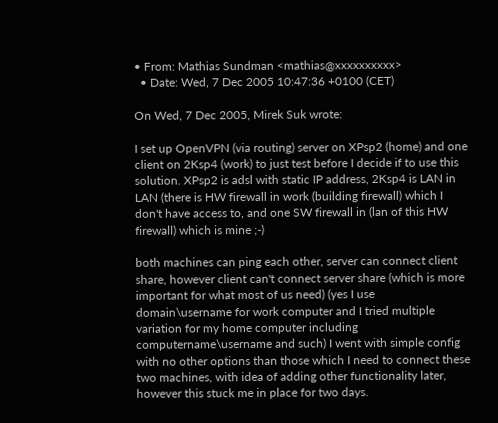• From: Mathias Sundman <mathias@xxxxxxxxxx>
  • Date: Wed, 7 Dec 2005 10:47:36 +0100 (CET)

On Wed, 7 Dec 2005, Mirek Suk wrote:

I set up OpenVPN (via routing) server on XPsp2 (home) and one client on 2Ksp4 (work) to just test before I decide if to use this solution. XPsp2 is adsl with static IP address, 2Ksp4 is LAN in LAN (there is HW firewall in work (building firewall) which I don't have access to, and one SW firewall in (lan of this HW firewall) which is mine ;-)

both machines can ping each other, server can connect client share, however client can't connect server share (which is more important for what most of us need) (yes I use domain\username for work computer and I tried multiple variation for my home computer including computername\username and such) I went with simple config with no other options than those which I need to connect these two machines, with idea of adding other functionality later, however this stuck me in place for two days.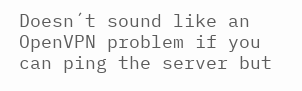Doesn´t sound like an OpenVPN problem if you can ping the server but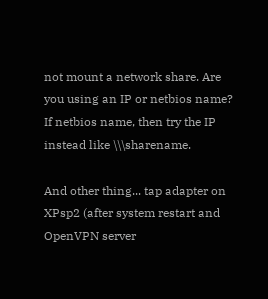not mount a network share. Are you using an IP or netbios name? If netbios name, then try the IP instead like \\\sharename.

And other thing... tap adapter on XPsp2 (after system restart and OpenVPN server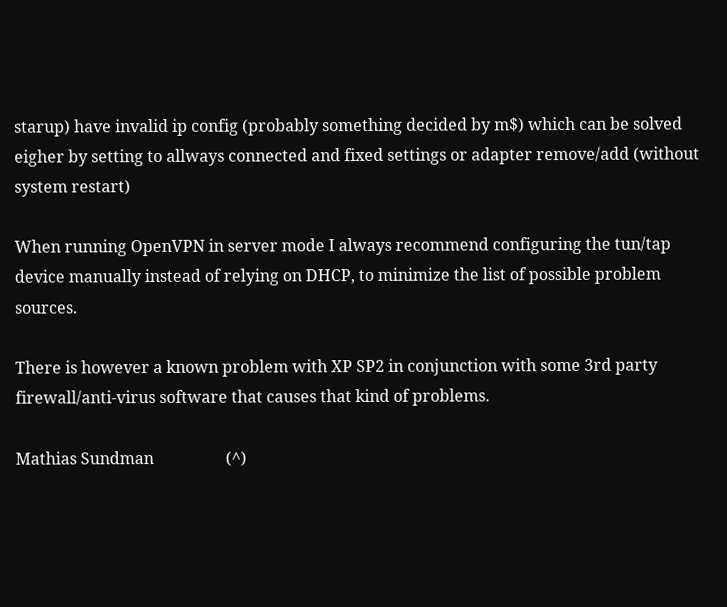starup) have invalid ip config (probably something decided by m$) which can be solved eigher by setting to allways connected and fixed settings or adapter remove/add (without system restart)

When running OpenVPN in server mode I always recommend configuring the tun/tap device manually instead of relying on DHCP, to minimize the list of possible problem sources.

There is however a known problem with XP SP2 in conjunction with some 3rd party firewall/anti-virus software that causes that kind of problems.

Mathias Sundman                  (^)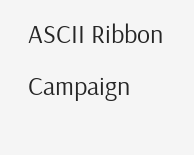ASCII Ribbon Campaign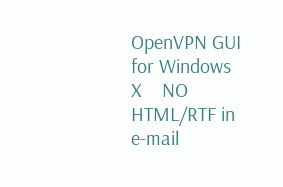OpenVPN GUI for Windows           X    NO HTML/RTF in e-mail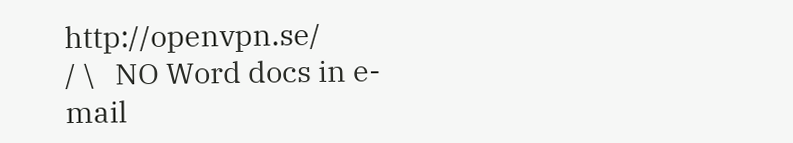http://openvpn.se/               / \   NO Word docs in e-mail